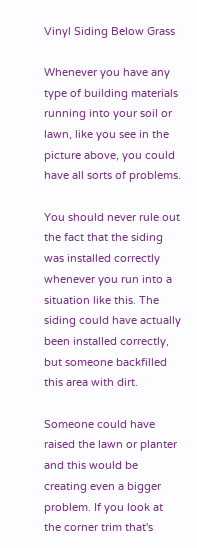Vinyl Siding Below Grass

Whenever you have any type of building materials running into your soil or lawn, like you see in the picture above, you could have all sorts of problems.

You should never rule out the fact that the siding was installed correctly whenever you run into a situation like this. The siding could have actually been installed correctly, but someone backfilled this area with dirt.

Someone could have raised the lawn or planter and this would be creating even a bigger problem. If you look at the corner trim that's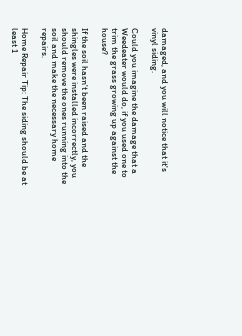damaged, and you will notice that it's vinyl siding.

Could you imagine the damage that a Weedeater would do, if you used one to trim the grass growing up against the house?

If the soil hasn't been raised and the shingles were installed incorrectly, you should remove the ones running into the soil and make the necessary home repairs.

Home Repair Tip: The siding should be at least 1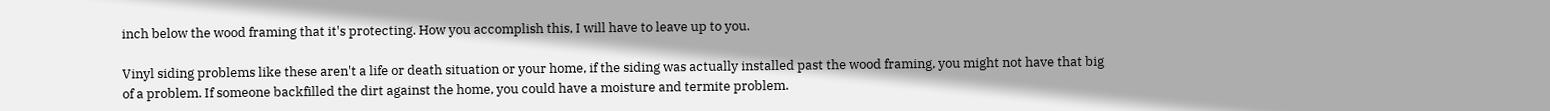inch below the wood framing that it's protecting. How you accomplish this, I will have to leave up to you.

Vinyl siding problems like these aren't a life or death situation or your home, if the siding was actually installed past the wood framing, you might not have that big of a problem. If someone backfilled the dirt against the home, you could have a moisture and termite problem.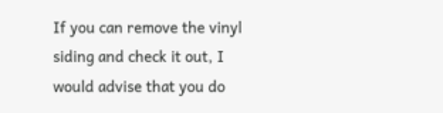If you can remove the vinyl siding and check it out, I would advise that you do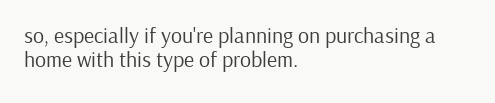so, especially if you're planning on purchasing a home with this type of problem.